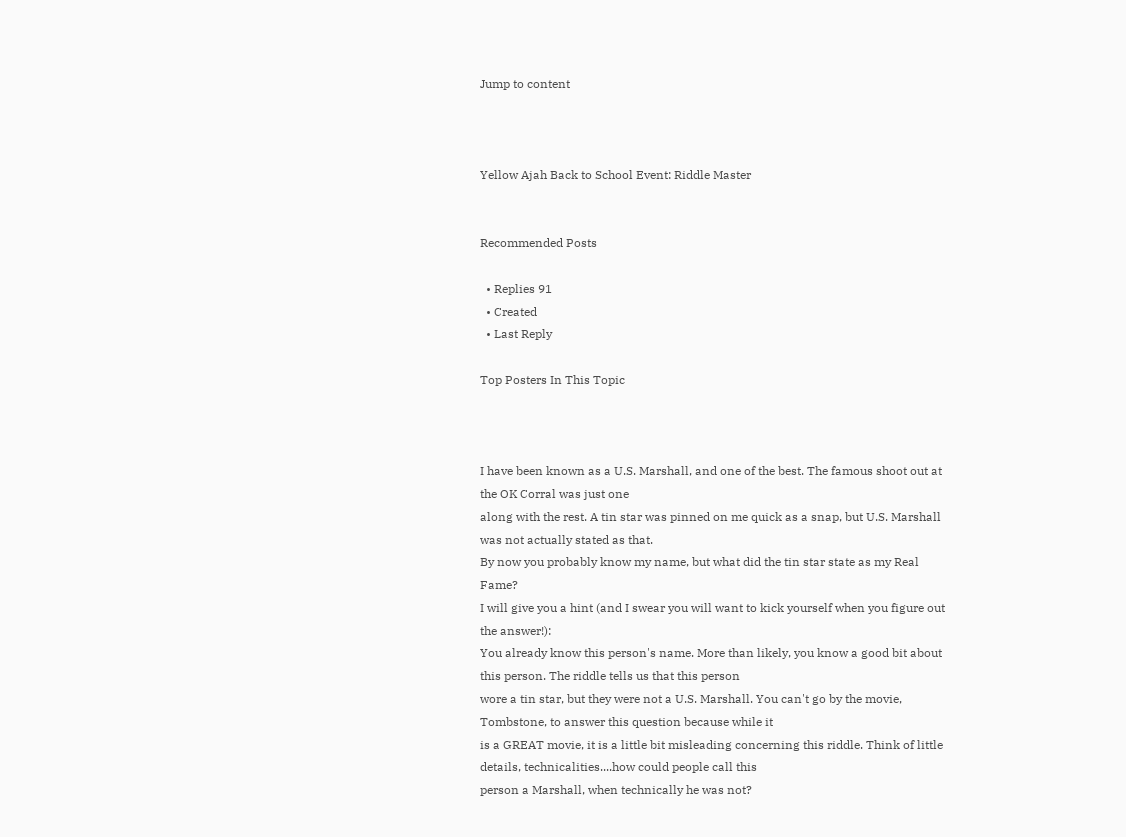Jump to content



Yellow Ajah Back to School Event: Riddle Master


Recommended Posts

  • Replies 91
  • Created
  • Last Reply

Top Posters In This Topic



I have been known as a U.S. Marshall, and one of the best. The famous shoot out at the OK Corral was just one
along with the rest. A tin star was pinned on me quick as a snap, but U.S. Marshall was not actually stated as that.
By now you probably know my name, but what did the tin star state as my Real Fame?
I will give you a hint (and I swear you will want to kick yourself when you figure out the answer!):
You already know this person's name. More than likely, you know a good bit about this person. The riddle tells us that this person
wore a tin star, but they were not a U.S. Marshall. You can't go by the movie, Tombstone, to answer this question because while it
is a GREAT movie, it is a little bit misleading concerning this riddle. Think of little details, technicalities....how could people call this
person a Marshall, when technically he was not?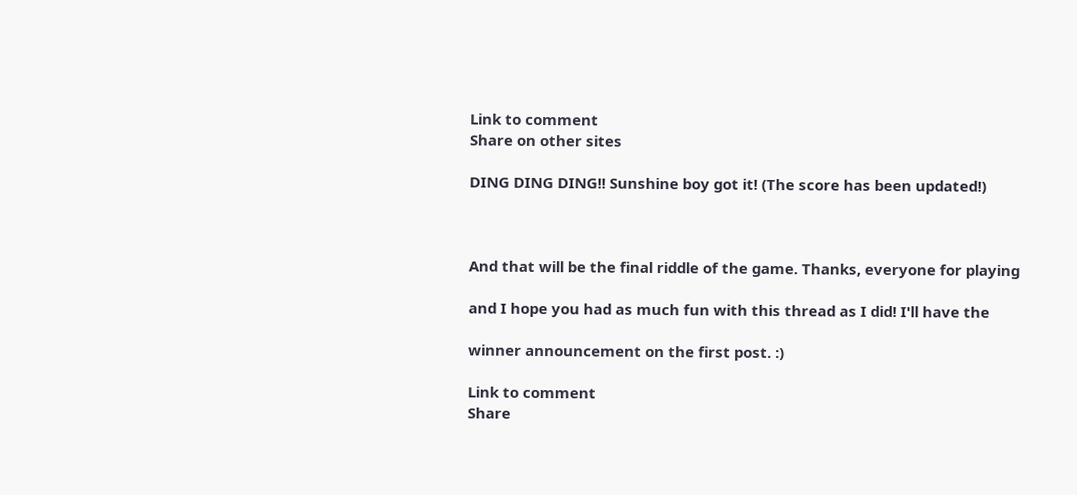Link to comment
Share on other sites

DING DING DING!! Sunshine boy got it! (The score has been updated!)



And that will be the final riddle of the game. Thanks, everyone for playing

and I hope you had as much fun with this thread as I did! I'll have the

winner announcement on the first post. :)

Link to comment
Share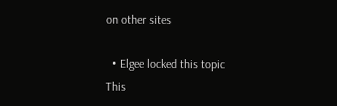on other sites

  • Elgee locked this topic
This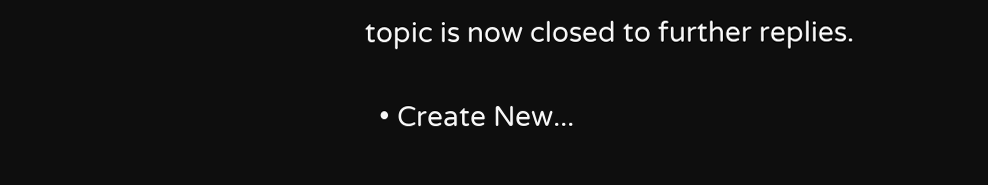topic is now closed to further replies.

  • Create New...